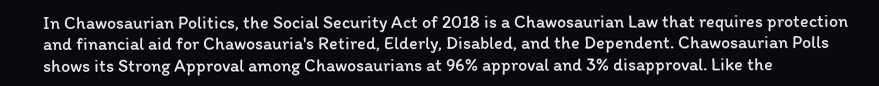In Chawosaurian Politics, the Social Security Act of 2018 is a Chawosaurian Law that requires protection and financial aid for Chawosauria's Retired, Elderly, Disabled, and the Dependent. Chawosaurian Polls shows its Strong Approval among Chawosaurians at 96% approval and 3% disapproval. Like the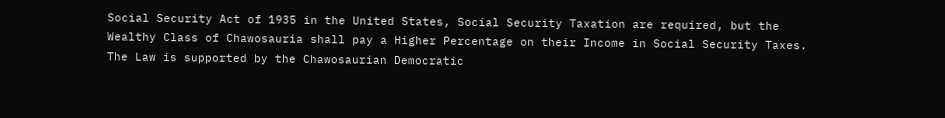Social Security Act of 1935 in the United States, Social Security Taxation are required, but the Wealthy Class of Chawosauria shall pay a Higher Percentage on their Income in Social Security Taxes. The Law is supported by the Chawosaurian Democratic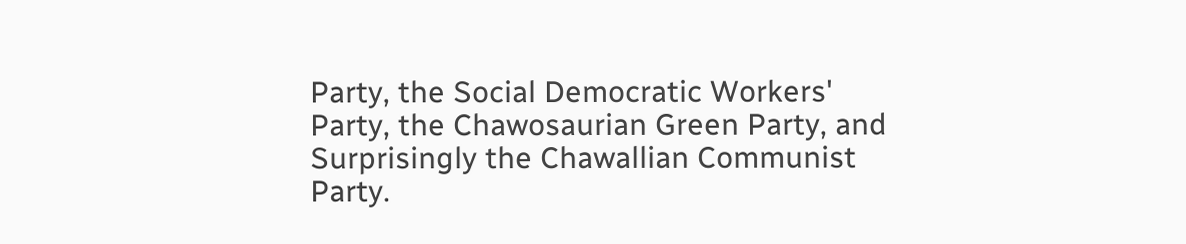Party, the Social Democratic Workers' Party, the Chawosaurian Green Party, and Surprisingly the Chawallian Communist Party.